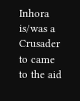Inhora is/was a Crusader to came to the aid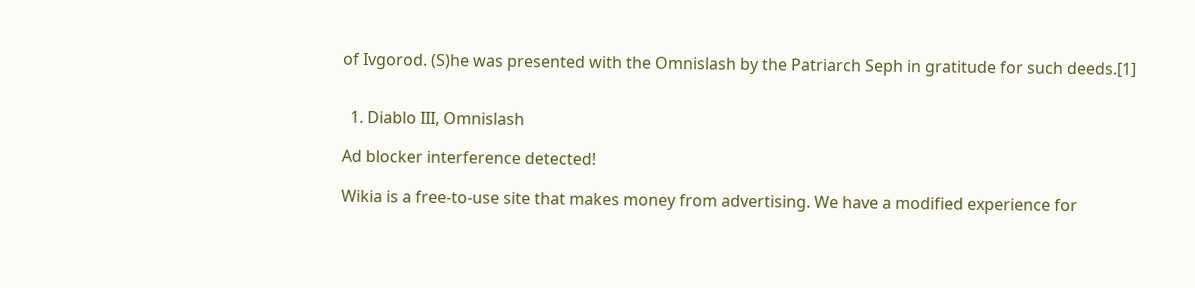of Ivgorod. (S)he was presented with the Omnislash by the Patriarch Seph in gratitude for such deeds.[1]


  1. Diablo III, Omnislash

Ad blocker interference detected!

Wikia is a free-to-use site that makes money from advertising. We have a modified experience for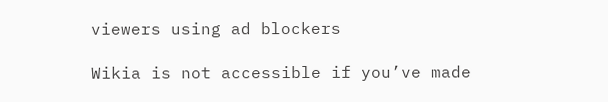viewers using ad blockers

Wikia is not accessible if you’ve made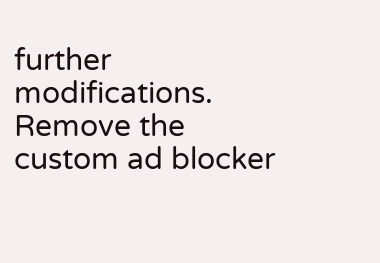further modifications. Remove the custom ad blocker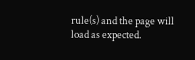rule(s) and the page will load as expected.